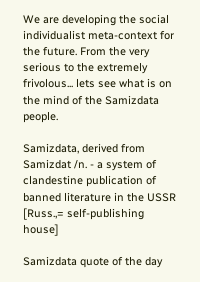We are developing the social individualist meta-context for the future. From the very serious to the extremely frivolous... lets see what is on the mind of the Samizdata people.

Samizdata, derived from Samizdat /n. - a system of clandestine publication of banned literature in the USSR [Russ.,= self-publishing house]

Samizdata quote of the day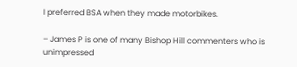I preferred BSA when they made motorbikes.

– James P is one of many Bishop Hill commenters who is unimpressed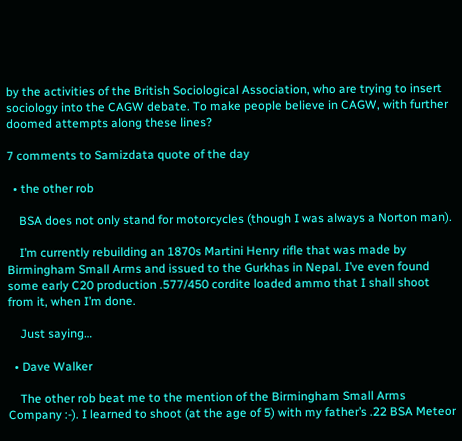by the activities of the British Sociological Association, who are trying to insert sociology into the CAGW debate. To make people believe in CAGW, with further doomed attempts along these lines?

7 comments to Samizdata quote of the day

  • the other rob

    BSA does not only stand for motorcycles (though I was always a Norton man).

    I’m currently rebuilding an 1870s Martini Henry rifle that was made by Birmingham Small Arms and issued to the Gurkhas in Nepal. I’ve even found some early C20 production .577/450 cordite loaded ammo that I shall shoot from it, when I’m done.

    Just saying…

  • Dave Walker

    The other rob beat me to the mention of the Birmingham Small Arms Company :-). I learned to shoot (at the age of 5) with my father’s .22 BSA Meteor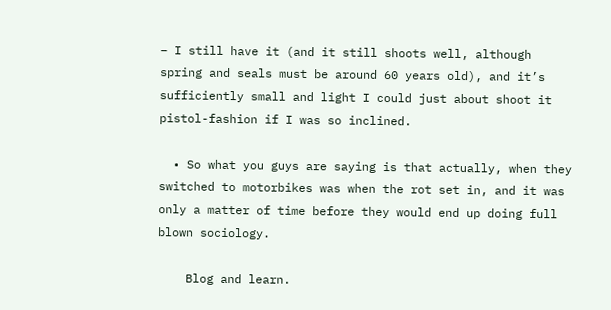– I still have it (and it still shoots well, although spring and seals must be around 60 years old), and it’s sufficiently small and light I could just about shoot it pistol-fashion if I was so inclined.

  • So what you guys are saying is that actually, when they switched to motorbikes was when the rot set in, and it was only a matter of time before they would end up doing full blown sociology.

    Blog and learn.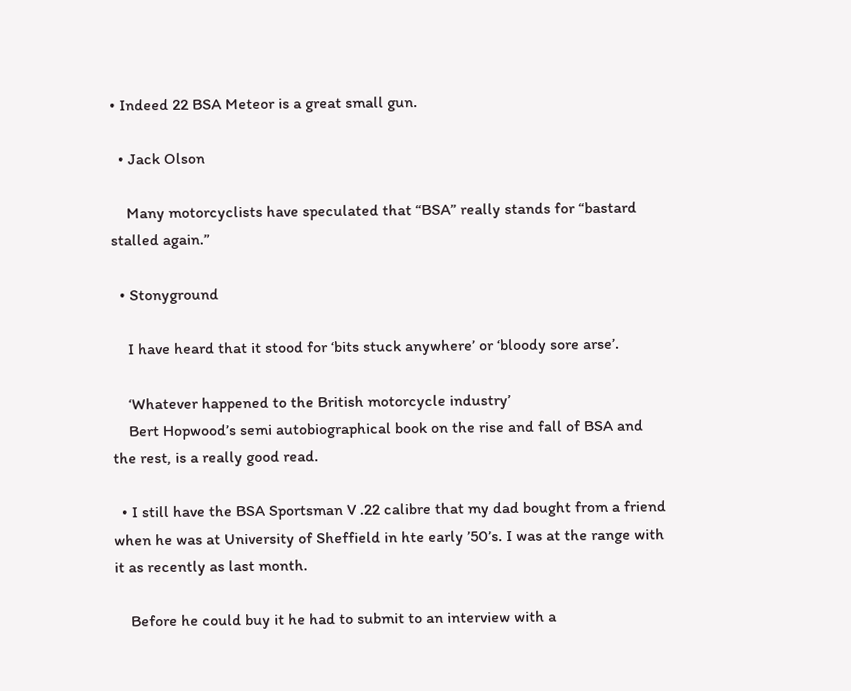• Indeed 22 BSA Meteor is a great small gun.

  • Jack Olson

    Many motorcyclists have speculated that “BSA” really stands for “bastard stalled again.”

  • Stonyground

    I have heard that it stood for ‘bits stuck anywhere’ or ‘bloody sore arse’.

    ‘Whatever happened to the British motorcycle industry’
    Bert Hopwood’s semi autobiographical book on the rise and fall of BSA and the rest, is a really good read.

  • I still have the BSA Sportsman V .22 calibre that my dad bought from a friend when he was at University of Sheffield in hte early ’50’s. I was at the range with it as recently as last month.

    Before he could buy it he had to submit to an interview with a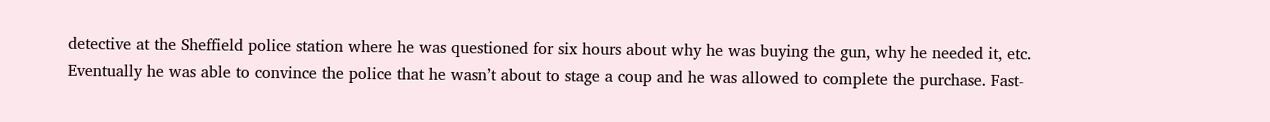detective at the Sheffield police station where he was questioned for six hours about why he was buying the gun, why he needed it, etc. Eventually he was able to convince the police that he wasn’t about to stage a coup and he was allowed to complete the purchase. Fast-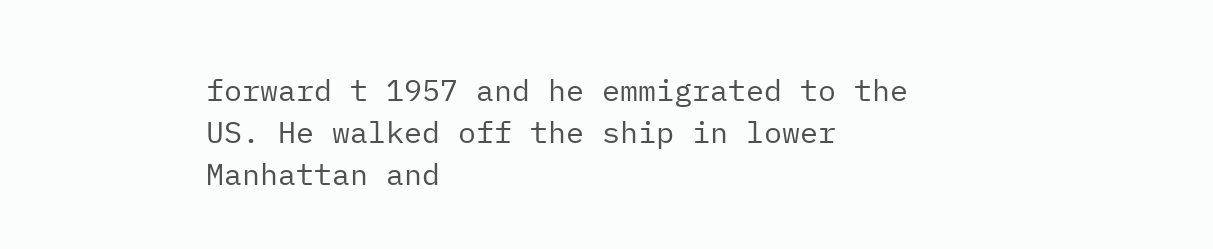forward t 1957 and he emmigrated to the US. He walked off the ship in lower Manhattan and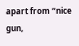apart from “nice gun,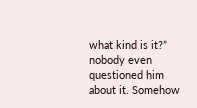what kind is it?” nobody even questioned him about it. Somehow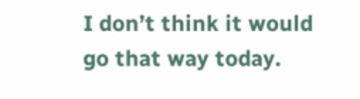I don’t think it would go that way today.